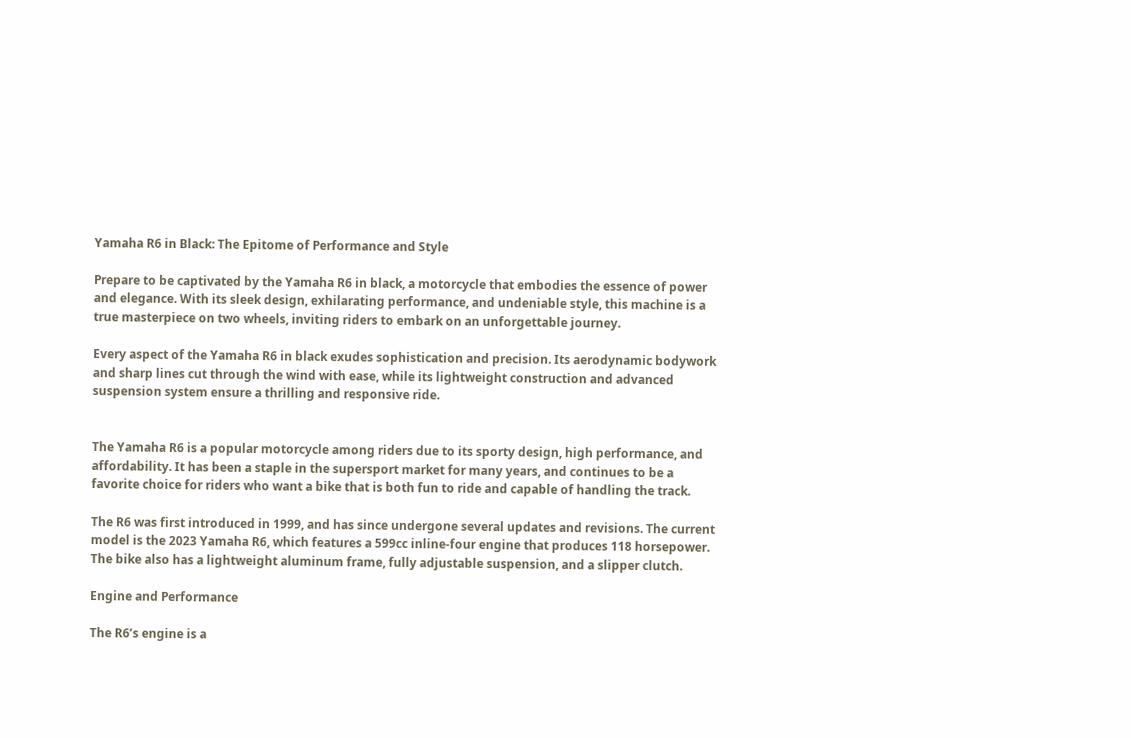Yamaha R6 in Black: The Epitome of Performance and Style

Prepare to be captivated by the Yamaha R6 in black, a motorcycle that embodies the essence of power and elegance. With its sleek design, exhilarating performance, and undeniable style, this machine is a true masterpiece on two wheels, inviting riders to embark on an unforgettable journey.

Every aspect of the Yamaha R6 in black exudes sophistication and precision. Its aerodynamic bodywork and sharp lines cut through the wind with ease, while its lightweight construction and advanced suspension system ensure a thrilling and responsive ride.


The Yamaha R6 is a popular motorcycle among riders due to its sporty design, high performance, and affordability. It has been a staple in the supersport market for many years, and continues to be a favorite choice for riders who want a bike that is both fun to ride and capable of handling the track.

The R6 was first introduced in 1999, and has since undergone several updates and revisions. The current model is the 2023 Yamaha R6, which features a 599cc inline-four engine that produces 118 horsepower. The bike also has a lightweight aluminum frame, fully adjustable suspension, and a slipper clutch.

Engine and Performance

The R6’s engine is a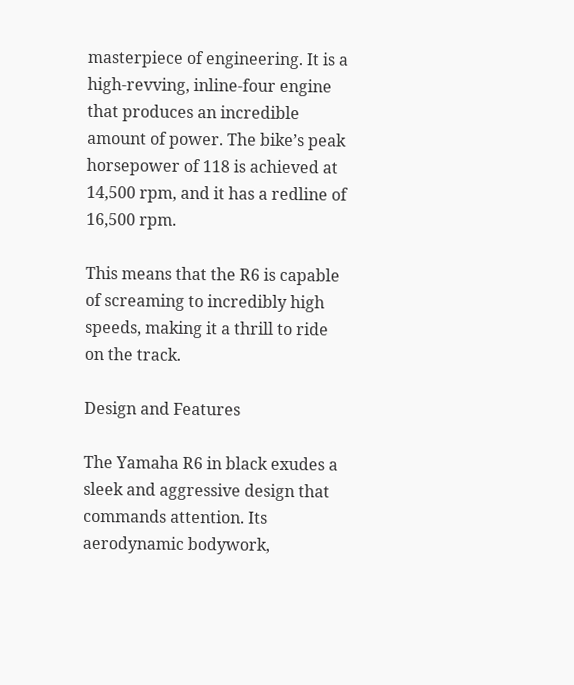masterpiece of engineering. It is a high-revving, inline-four engine that produces an incredible amount of power. The bike’s peak horsepower of 118 is achieved at 14,500 rpm, and it has a redline of 16,500 rpm.

This means that the R6 is capable of screaming to incredibly high speeds, making it a thrill to ride on the track.

Design and Features

The Yamaha R6 in black exudes a sleek and aggressive design that commands attention. Its aerodynamic bodywork,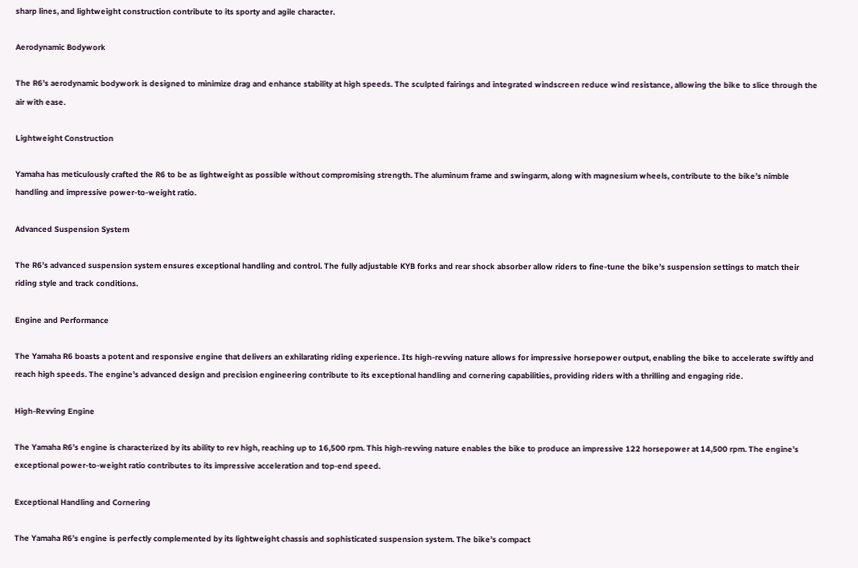sharp lines, and lightweight construction contribute to its sporty and agile character.

Aerodynamic Bodywork

The R6’s aerodynamic bodywork is designed to minimize drag and enhance stability at high speeds. The sculpted fairings and integrated windscreen reduce wind resistance, allowing the bike to slice through the air with ease.

Lightweight Construction

Yamaha has meticulously crafted the R6 to be as lightweight as possible without compromising strength. The aluminum frame and swingarm, along with magnesium wheels, contribute to the bike’s nimble handling and impressive power-to-weight ratio.

Advanced Suspension System

The R6’s advanced suspension system ensures exceptional handling and control. The fully adjustable KYB forks and rear shock absorber allow riders to fine-tune the bike’s suspension settings to match their riding style and track conditions.

Engine and Performance

The Yamaha R6 boasts a potent and responsive engine that delivers an exhilarating riding experience. Its high-revving nature allows for impressive horsepower output, enabling the bike to accelerate swiftly and reach high speeds. The engine’s advanced design and precision engineering contribute to its exceptional handling and cornering capabilities, providing riders with a thrilling and engaging ride.

High-Revving Engine

The Yamaha R6’s engine is characterized by its ability to rev high, reaching up to 16,500 rpm. This high-revving nature enables the bike to produce an impressive 122 horsepower at 14,500 rpm. The engine’s exceptional power-to-weight ratio contributes to its impressive acceleration and top-end speed.

Exceptional Handling and Cornering

The Yamaha R6’s engine is perfectly complemented by its lightweight chassis and sophisticated suspension system. The bike’s compact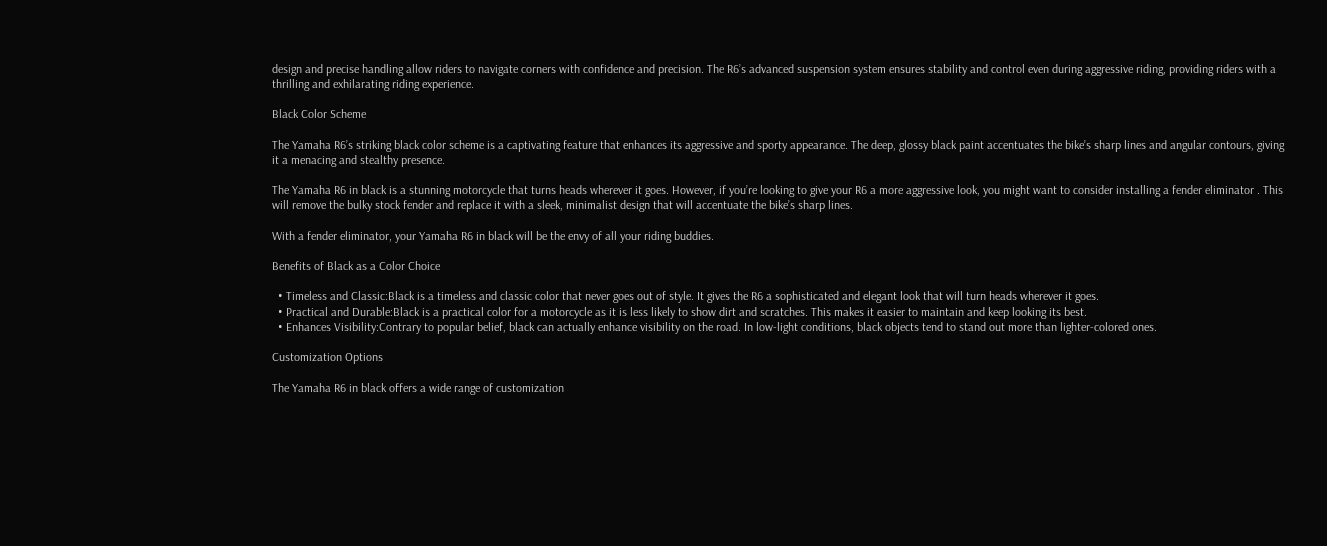design and precise handling allow riders to navigate corners with confidence and precision. The R6’s advanced suspension system ensures stability and control even during aggressive riding, providing riders with a thrilling and exhilarating riding experience.

Black Color Scheme

The Yamaha R6’s striking black color scheme is a captivating feature that enhances its aggressive and sporty appearance. The deep, glossy black paint accentuates the bike’s sharp lines and angular contours, giving it a menacing and stealthy presence.

The Yamaha R6 in black is a stunning motorcycle that turns heads wherever it goes. However, if you’re looking to give your R6 a more aggressive look, you might want to consider installing a fender eliminator . This will remove the bulky stock fender and replace it with a sleek, minimalist design that will accentuate the bike’s sharp lines.

With a fender eliminator, your Yamaha R6 in black will be the envy of all your riding buddies.

Benefits of Black as a Color Choice

  • Timeless and Classic:Black is a timeless and classic color that never goes out of style. It gives the R6 a sophisticated and elegant look that will turn heads wherever it goes.
  • Practical and Durable:Black is a practical color for a motorcycle as it is less likely to show dirt and scratches. This makes it easier to maintain and keep looking its best.
  • Enhances Visibility:Contrary to popular belief, black can actually enhance visibility on the road. In low-light conditions, black objects tend to stand out more than lighter-colored ones.

Customization Options

The Yamaha R6 in black offers a wide range of customization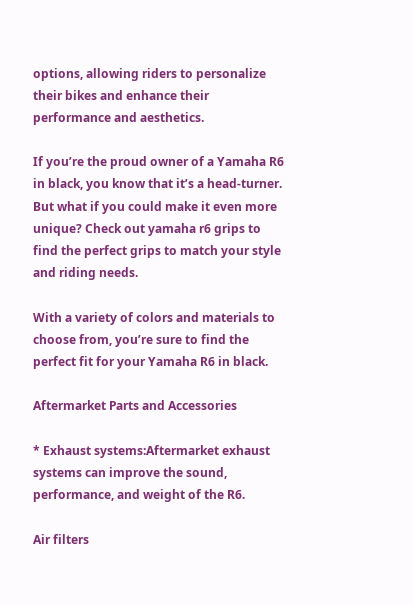options, allowing riders to personalize their bikes and enhance their performance and aesthetics.

If you’re the proud owner of a Yamaha R6 in black, you know that it’s a head-turner. But what if you could make it even more unique? Check out yamaha r6 grips to find the perfect grips to match your style and riding needs.

With a variety of colors and materials to choose from, you’re sure to find the perfect fit for your Yamaha R6 in black.

Aftermarket Parts and Accessories

* Exhaust systems:Aftermarket exhaust systems can improve the sound, performance, and weight of the R6.

Air filters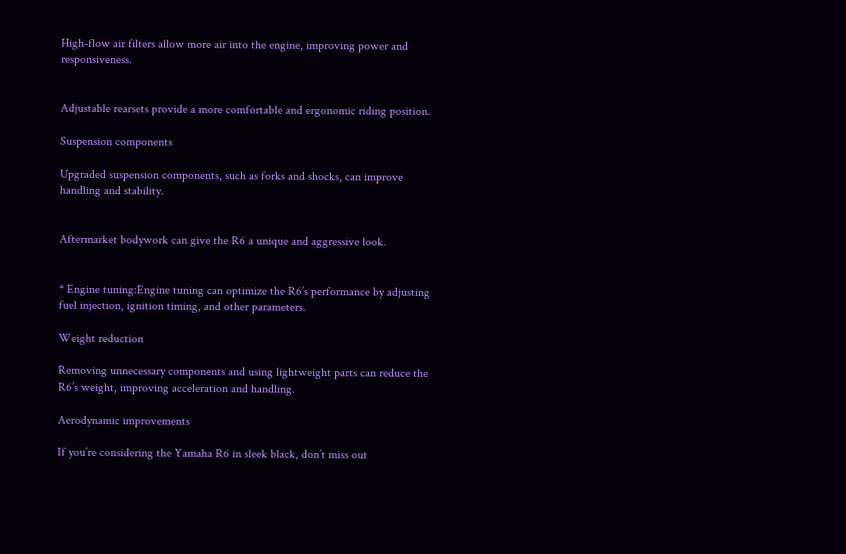High-flow air filters allow more air into the engine, improving power and responsiveness.


Adjustable rearsets provide a more comfortable and ergonomic riding position.

Suspension components

Upgraded suspension components, such as forks and shocks, can improve handling and stability.


Aftermarket bodywork can give the R6 a unique and aggressive look.


* Engine tuning:Engine tuning can optimize the R6’s performance by adjusting fuel injection, ignition timing, and other parameters.

Weight reduction

Removing unnecessary components and using lightweight parts can reduce the R6’s weight, improving acceleration and handling.

Aerodynamic improvements

If you’re considering the Yamaha R6 in sleek black, don’t miss out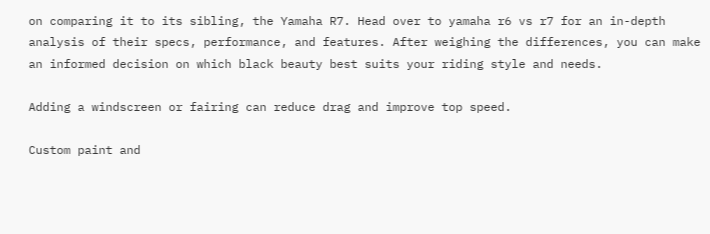on comparing it to its sibling, the Yamaha R7. Head over to yamaha r6 vs r7 for an in-depth analysis of their specs, performance, and features. After weighing the differences, you can make an informed decision on which black beauty best suits your riding style and needs.

Adding a windscreen or fairing can reduce drag and improve top speed.

Custom paint and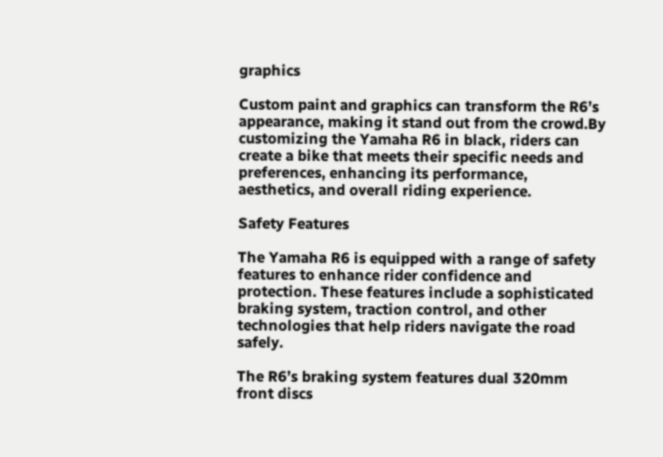graphics

Custom paint and graphics can transform the R6’s appearance, making it stand out from the crowd.By customizing the Yamaha R6 in black, riders can create a bike that meets their specific needs and preferences, enhancing its performance, aesthetics, and overall riding experience.

Safety Features

The Yamaha R6 is equipped with a range of safety features to enhance rider confidence and protection. These features include a sophisticated braking system, traction control, and other technologies that help riders navigate the road safely.

The R6’s braking system features dual 320mm front discs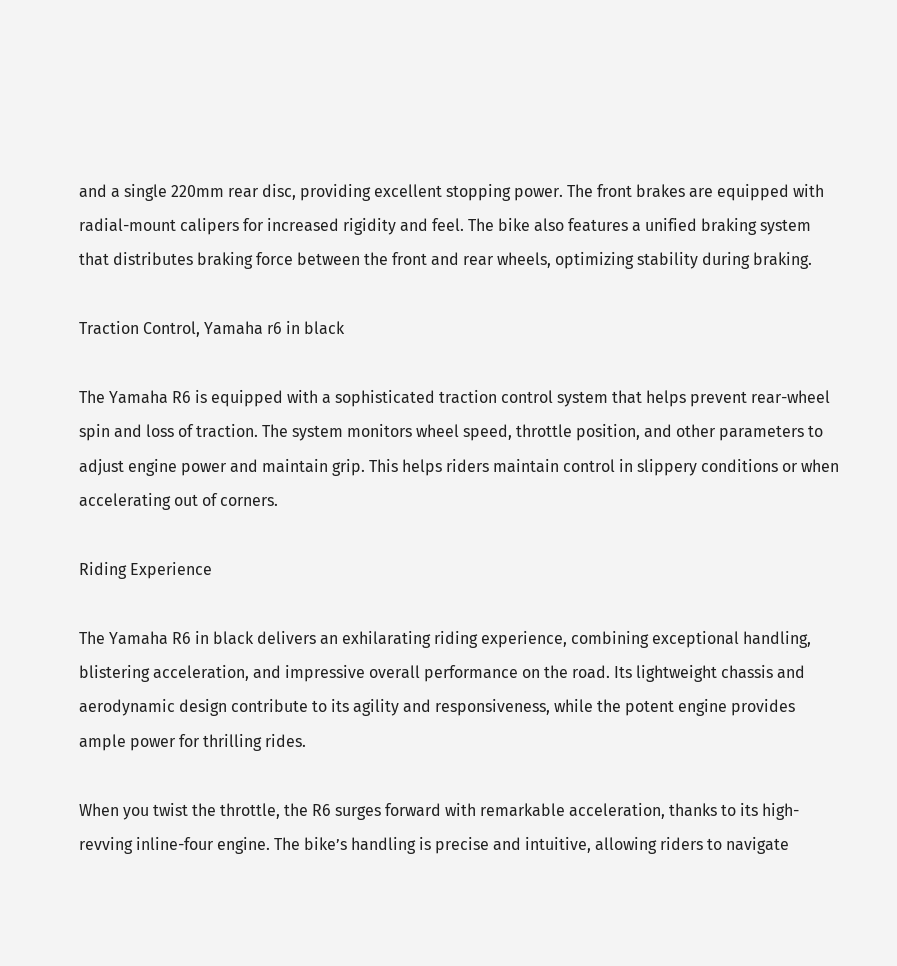and a single 220mm rear disc, providing excellent stopping power. The front brakes are equipped with radial-mount calipers for increased rigidity and feel. The bike also features a unified braking system that distributes braking force between the front and rear wheels, optimizing stability during braking.

Traction Control, Yamaha r6 in black

The Yamaha R6 is equipped with a sophisticated traction control system that helps prevent rear-wheel spin and loss of traction. The system monitors wheel speed, throttle position, and other parameters to adjust engine power and maintain grip. This helps riders maintain control in slippery conditions or when accelerating out of corners.

Riding Experience

The Yamaha R6 in black delivers an exhilarating riding experience, combining exceptional handling, blistering acceleration, and impressive overall performance on the road. Its lightweight chassis and aerodynamic design contribute to its agility and responsiveness, while the potent engine provides ample power for thrilling rides.

When you twist the throttle, the R6 surges forward with remarkable acceleration, thanks to its high-revving inline-four engine. The bike’s handling is precise and intuitive, allowing riders to navigate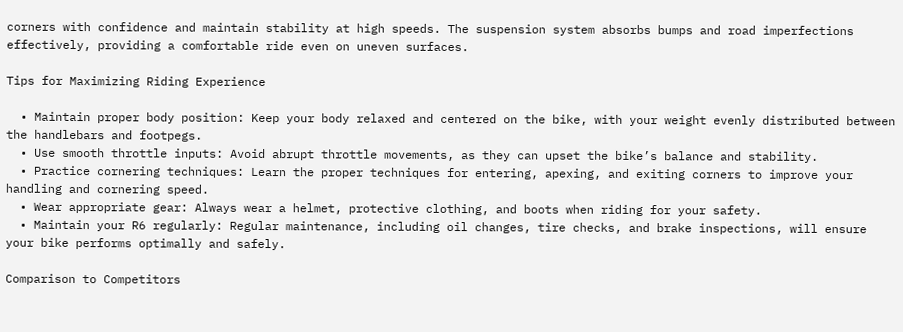corners with confidence and maintain stability at high speeds. The suspension system absorbs bumps and road imperfections effectively, providing a comfortable ride even on uneven surfaces.

Tips for Maximizing Riding Experience

  • Maintain proper body position: Keep your body relaxed and centered on the bike, with your weight evenly distributed between the handlebars and footpegs.
  • Use smooth throttle inputs: Avoid abrupt throttle movements, as they can upset the bike’s balance and stability.
  • Practice cornering techniques: Learn the proper techniques for entering, apexing, and exiting corners to improve your handling and cornering speed.
  • Wear appropriate gear: Always wear a helmet, protective clothing, and boots when riding for your safety.
  • Maintain your R6 regularly: Regular maintenance, including oil changes, tire checks, and brake inspections, will ensure your bike performs optimally and safely.

Comparison to Competitors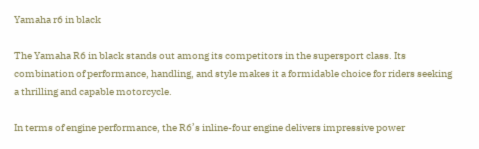Yamaha r6 in black

The Yamaha R6 in black stands out among its competitors in the supersport class. Its combination of performance, handling, and style makes it a formidable choice for riders seeking a thrilling and capable motorcycle.

In terms of engine performance, the R6’s inline-four engine delivers impressive power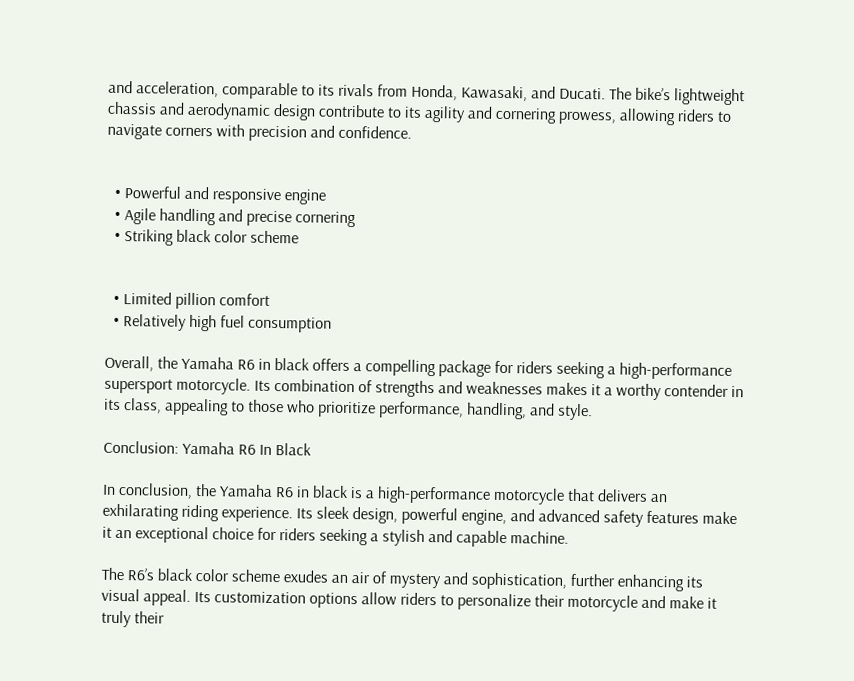and acceleration, comparable to its rivals from Honda, Kawasaki, and Ducati. The bike’s lightweight chassis and aerodynamic design contribute to its agility and cornering prowess, allowing riders to navigate corners with precision and confidence.


  • Powerful and responsive engine
  • Agile handling and precise cornering
  • Striking black color scheme


  • Limited pillion comfort
  • Relatively high fuel consumption

Overall, the Yamaha R6 in black offers a compelling package for riders seeking a high-performance supersport motorcycle. Its combination of strengths and weaknesses makes it a worthy contender in its class, appealing to those who prioritize performance, handling, and style.

Conclusion: Yamaha R6 In Black

In conclusion, the Yamaha R6 in black is a high-performance motorcycle that delivers an exhilarating riding experience. Its sleek design, powerful engine, and advanced safety features make it an exceptional choice for riders seeking a stylish and capable machine.

The R6’s black color scheme exudes an air of mystery and sophistication, further enhancing its visual appeal. Its customization options allow riders to personalize their motorcycle and make it truly their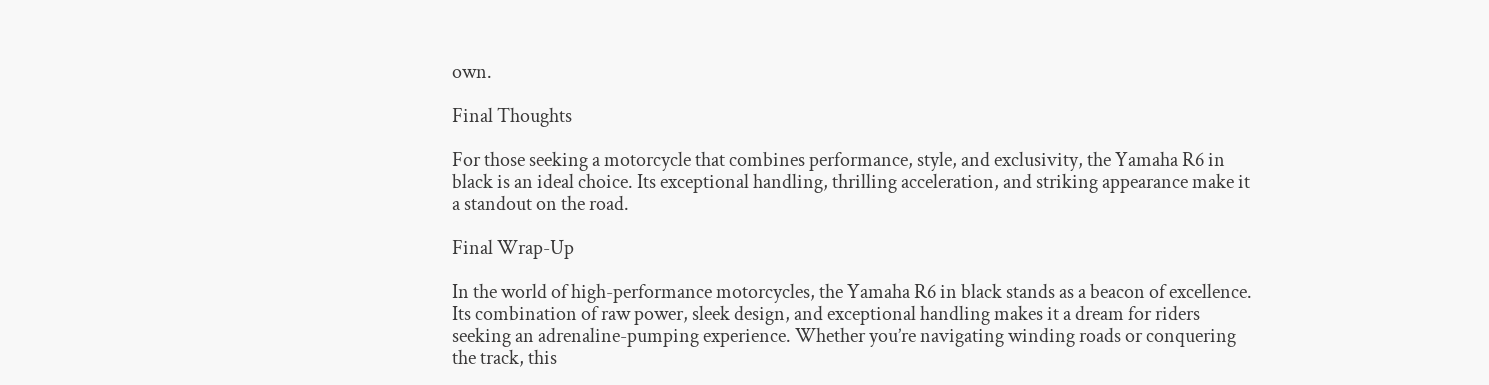own.

Final Thoughts

For those seeking a motorcycle that combines performance, style, and exclusivity, the Yamaha R6 in black is an ideal choice. Its exceptional handling, thrilling acceleration, and striking appearance make it a standout on the road.

Final Wrap-Up

In the world of high-performance motorcycles, the Yamaha R6 in black stands as a beacon of excellence. Its combination of raw power, sleek design, and exceptional handling makes it a dream for riders seeking an adrenaline-pumping experience. Whether you’re navigating winding roads or conquering the track, this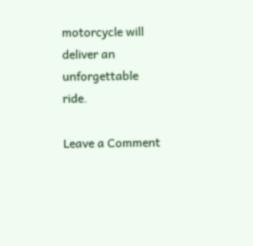motorcycle will deliver an unforgettable ride.

Leave a Comment